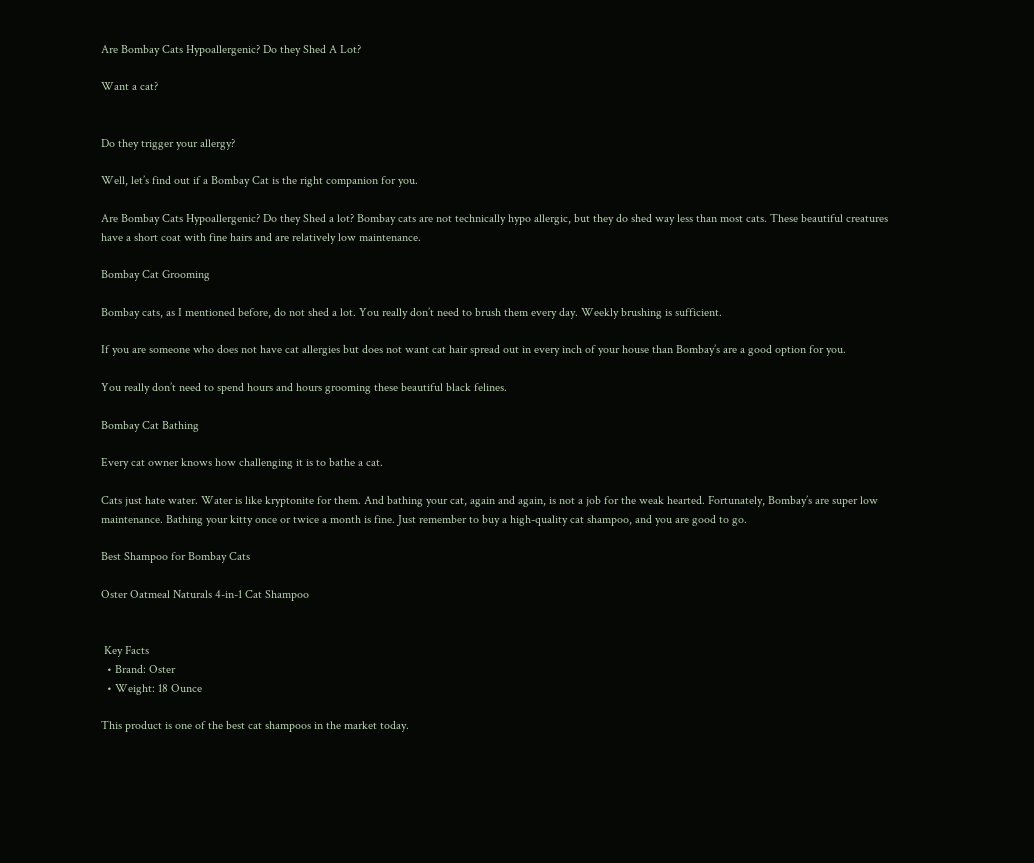Are Bombay Cats Hypoallergenic? Do they Shed A Lot?

Want a cat?


Do they trigger your allergy?

Well, let’s find out if a Bombay Cat is the right companion for you.

Are Bombay Cats Hypoallergenic? Do they Shed a lot? Bombay cats are not technically hypo allergic, but they do shed way less than most cats. These beautiful creatures have a short coat with fine hairs and are relatively low maintenance.

Bombay Cat Grooming

Bombay cats, as I mentioned before, do not shed a lot. You really don’t need to brush them every day. Weekly brushing is sufficient.

If you are someone who does not have cat allergies but does not want cat hair spread out in every inch of your house than Bombay’s are a good option for you.

You really don’t need to spend hours and hours grooming these beautiful black felines.

Bombay Cat Bathing

Every cat owner knows how challenging it is to bathe a cat.

Cats just hate water. Water is like kryptonite for them. And bathing your cat, again and again, is not a job for the weak hearted. Fortunately, Bombay’s are super low maintenance. Bathing your kitty once or twice a month is fine. Just remember to buy a high-quality cat shampoo, and you are good to go.

Best Shampoo for Bombay Cats

Oster Oatmeal Naturals 4-in-1 Cat Shampoo


 Key Facts
  • Brand: Oster
  • Weight: 18 Ounce

This product is one of the best cat shampoos in the market today.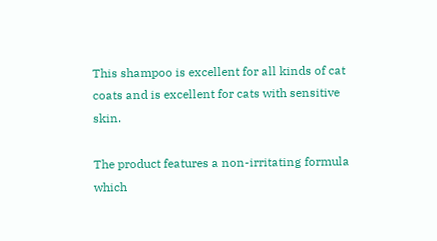This shampoo is excellent for all kinds of cat coats and is excellent for cats with sensitive skin.

The product features a non-irritating formula which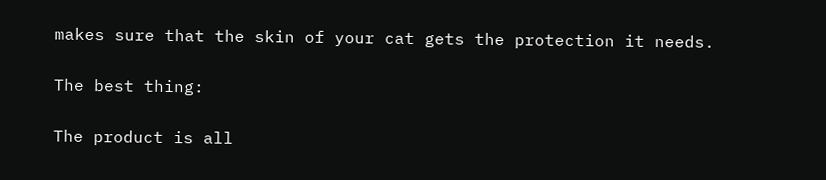makes sure that the skin of your cat gets the protection it needs.

The best thing:

The product is all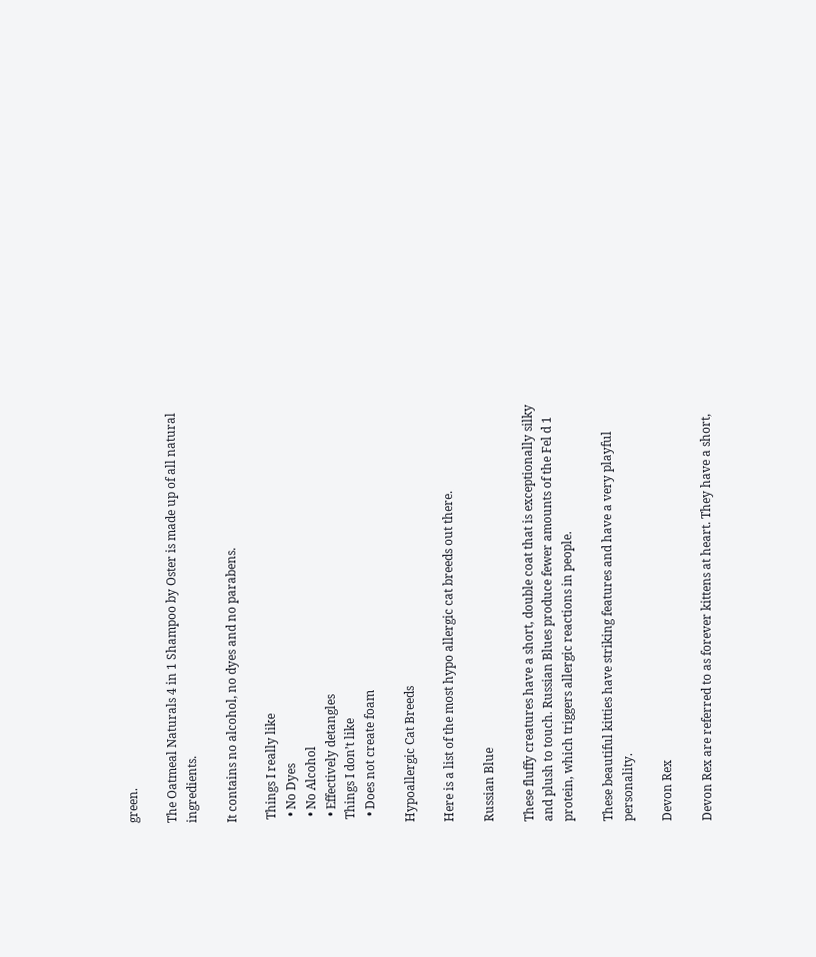green.

The Oatmeal Naturals 4 in 1 Shampoo by Oster is made up of all natural ingredients.

It contains no alcohol, no dyes and no parabens.

 Things I really like
  • No Dyes
  • No Alcohol
  • Effectively detangles
 Things I don’t like
  • Does not create foam

Hypoallergic Cat Breeds

Here is a list of the most hypo allergic cat breeds out there.

Russian Blue

These fluffy creatures have a short, double coat that is exceptionally silky and plush to touch. Russian Blues produce fewer amounts of the Fel d 1 protein, which triggers allergic reactions in people.

These beautiful kitties have striking features and have a very playful personality.

Devon Rex

Devon Rex are referred to as forever kittens at heart. They have a short,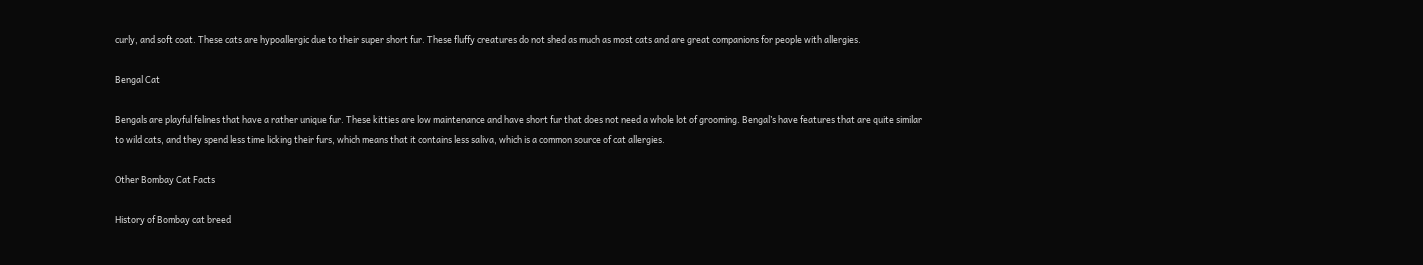curly, and soft coat. These cats are hypoallergic due to their super short fur. These fluffy creatures do not shed as much as most cats and are great companions for people with allergies.

Bengal Cat

Bengals are playful felines that have a rather unique fur. These kitties are low maintenance and have short fur that does not need a whole lot of grooming. Bengal’s have features that are quite similar to wild cats, and they spend less time licking their furs, which means that it contains less saliva, which is a common source of cat allergies.

Other Bombay Cat Facts

History of Bombay cat breed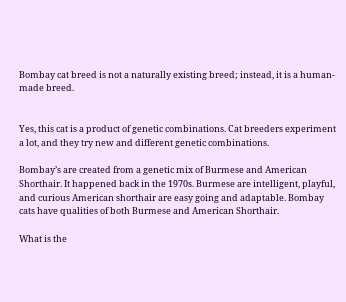Bombay cat breed is not a naturally existing breed; instead, it is a human-made breed.


Yes, this cat is a product of genetic combinations. Cat breeders experiment a lot, and they try new and different genetic combinations.

Bombay’s are created from a genetic mix of Burmese and American Shorthair. It happened back in the 1970s. Burmese are intelligent, playful, and curious American shorthair are easy going and adaptable. Bombay cats have qualities of both Burmese and American Shorthair.

What is the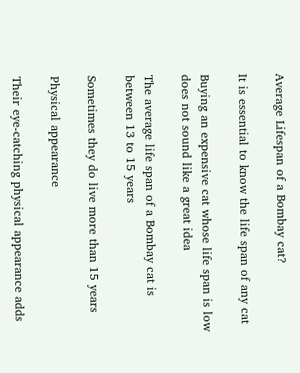Average Lifespan of a Bombay cat?

It is essential to know the life span of any cat

Buying an expensive cat whose life span is low does not sound like a great idea

The average life span of a Bombay cat is between 13 to 15 years

Sometimes they do live more than 15 years

Physical appearance

Their eye-catching physical appearance adds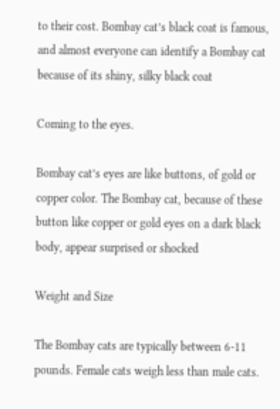to their cost. Bombay cat’s black coat is famous, and almost everyone can identify a Bombay cat because of its shiny, silky black coat

Coming to the eyes.

Bombay cat’s eyes are like buttons, of gold or copper color. The Bombay cat, because of these button like copper or gold eyes on a dark black body, appear surprised or shocked

Weight and Size

The Bombay cats are typically between 6-11 pounds. Female cats weigh less than male cats.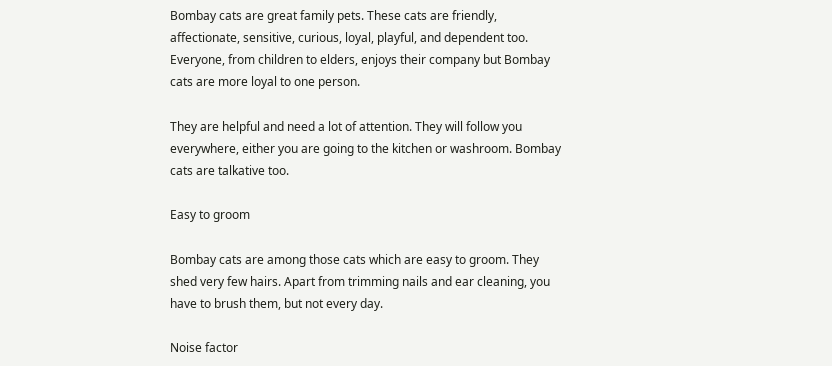Bombay cats are great family pets. These cats are friendly, affectionate, sensitive, curious, loyal, playful, and dependent too. Everyone, from children to elders, enjoys their company but Bombay cats are more loyal to one person.

They are helpful and need a lot of attention. They will follow you everywhere, either you are going to the kitchen or washroom. Bombay cats are talkative too.

Easy to groom

Bombay cats are among those cats which are easy to groom. They shed very few hairs. Apart from trimming nails and ear cleaning, you have to brush them, but not every day.

Noise factor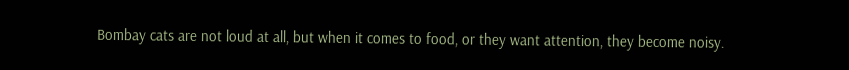Bombay cats are not loud at all, but when it comes to food, or they want attention, they become noisy.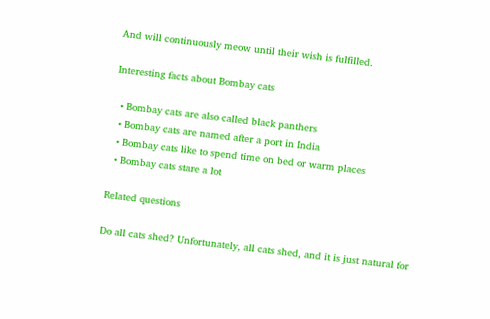And will continuously meow until their wish is fulfilled.

Interesting facts about Bombay cats

  • Bombay cats are also called black panthers
  • Bombay cats are named after a port in India
  • Bombay cats like to spend time on bed or warm places
  • Bombay cats stare a lot

Related questions

Do all cats shed? Unfortunately, all cats shed, and it is just natural for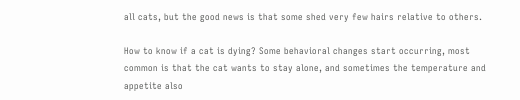all cats, but the good news is that some shed very few hairs relative to others.

How to know if a cat is dying? Some behavioral changes start occurring, most common is that the cat wants to stay alone, and sometimes the temperature and appetite also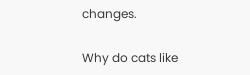changes.

Why do cats like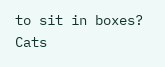to sit in boxes? Cats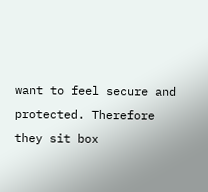want to feel secure and protected. Therefore they sit box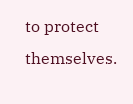to protect themselves.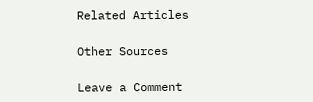Related Articles

Other Sources

Leave a Comment